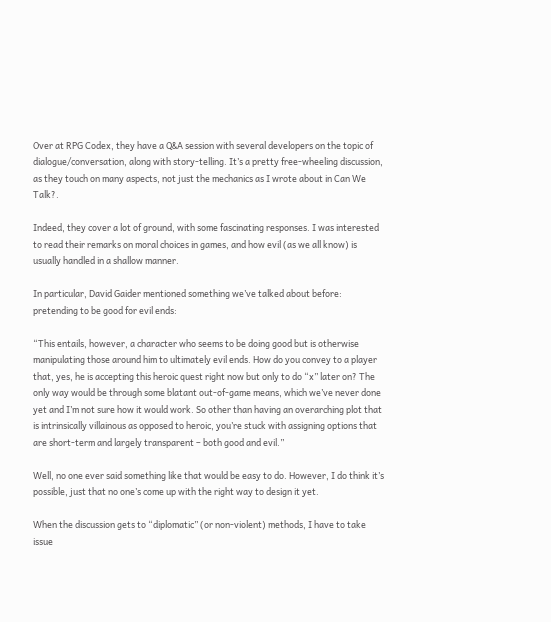Over at RPG Codex, they have a Q&A session with several developers on the topic of dialogue/conversation, along with story-telling. It’s a pretty free-wheeling discussion, as they touch on many aspects, not just the mechanics as I wrote about in Can We Talk?.

Indeed, they cover a lot of ground, with some fascinating responses. I was interested to read their remarks on moral choices in games, and how evil (as we all know) is usually handled in a shallow manner.

In particular, David Gaider mentioned something we’ve talked about before: pretending to be good for evil ends:

“This entails, however, a character who seems to be doing good but is otherwise manipulating those around him to ultimately evil ends. How do you convey to a player that, yes, he is accepting this heroic quest right now but only to do “x” later on? The only way would be through some blatant out-of-game means, which we’ve never done yet and I’m not sure how it would work. So other than having an overarching plot that is intrinsically villainous as opposed to heroic, you’re stuck with assigning options that are short-term and largely transparent – both good and evil.”

Well, no one ever said something like that would be easy to do. However, I do think it’s possible, just that no one’s come up with the right way to design it yet.

When the discussion gets to “diplomatic” (or non-violent) methods, I have to take issue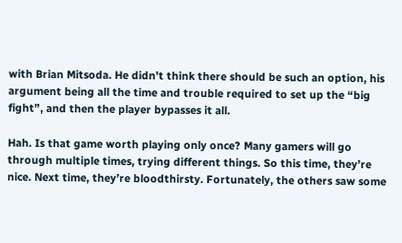with Brian Mitsoda. He didn’t think there should be such an option, his argument being all the time and trouble required to set up the “big fight”, and then the player bypasses it all.

Hah. Is that game worth playing only once? Many gamers will go through multiple times, trying different things. So this time, they’re nice. Next time, they’re bloodthirsty. Fortunately, the others saw some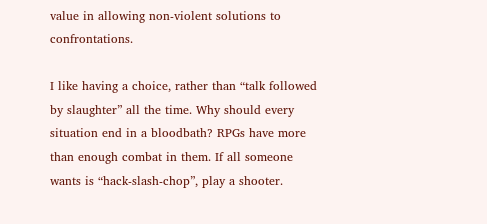value in allowing non-violent solutions to confrontations.

I like having a choice, rather than “talk followed by slaughter” all the time. Why should every situation end in a bloodbath? RPGs have more than enough combat in them. If all someone wants is “hack-slash-chop”, play a shooter.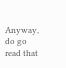Anyway, do go read that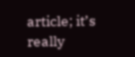article; it’s really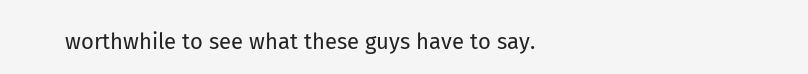worthwhile to see what these guys have to say.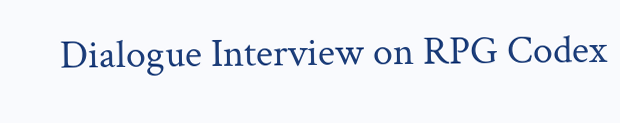Dialogue Interview on RPG Codex